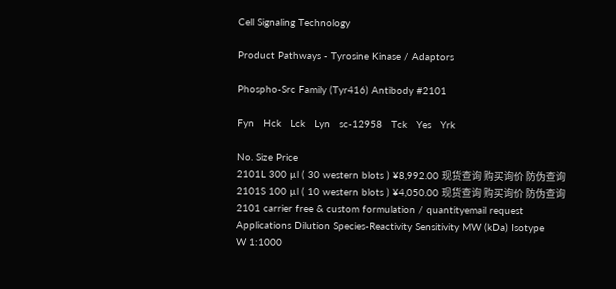Cell Signaling Technology

Product Pathways - Tyrosine Kinase / Adaptors

Phospho-Src Family (Tyr416) Antibody #2101

Fyn   Hck   Lck   Lyn   sc-12958   Tck   Yes   Yrk

No. Size Price
2101L 300 µl ( 30 western blots ) ¥8,992.00 现货查询 购买询价 防伪查询
2101S 100 µl ( 10 western blots ) ¥4,050.00 现货查询 购买询价 防伪查询
2101 carrier free & custom formulation / quantityemail request
Applications Dilution Species-Reactivity Sensitivity MW (kDa) Isotype
W 1:1000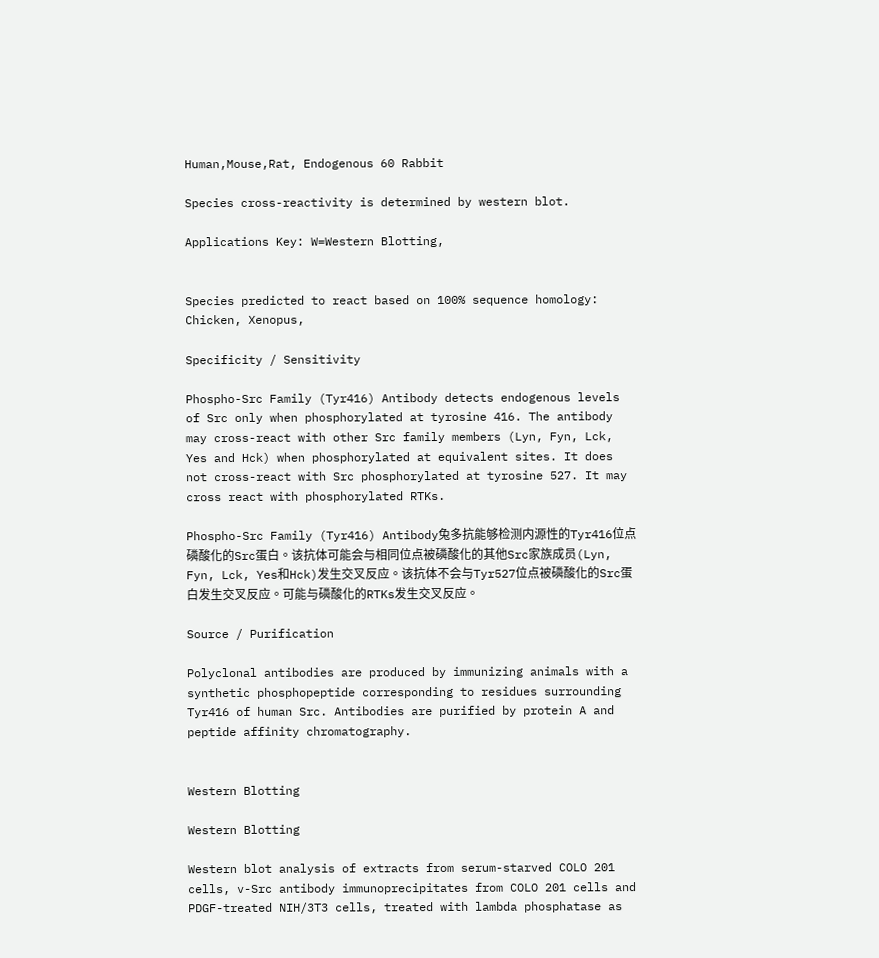Human,Mouse,Rat, Endogenous 60 Rabbit

Species cross-reactivity is determined by western blot.

Applications Key: W=Western Blotting,


Species predicted to react based on 100% sequence homology: Chicken, Xenopus,

Specificity / Sensitivity

Phospho-Src Family (Tyr416) Antibody detects endogenous levels of Src only when phosphorylated at tyrosine 416. The antibody may cross-react with other Src family members (Lyn, Fyn, Lck, Yes and Hck) when phosphorylated at equivalent sites. It does not cross-react with Src phosphorylated at tyrosine 527. It may cross react with phosphorylated RTKs.

Phospho-Src Family (Tyr416) Antibody兔多抗能够检测内源性的Tyr416位点磷酸化的Src蛋白。该抗体可能会与相同位点被磷酸化的其他Src家族成员(Lyn, Fyn, Lck, Yes和Hck)发生交叉反应。该抗体不会与Tyr527位点被磷酸化的Src蛋白发生交叉反应。可能与磷酸化的RTKs发生交叉反应。

Source / Purification

Polyclonal antibodies are produced by immunizing animals with a synthetic phosphopeptide corresponding to residues surrounding Tyr416 of human Src. Antibodies are purified by protein A and peptide affinity chromatography.


Western Blotting

Western Blotting

Western blot analysis of extracts from serum-starved COLO 201 cells, v-Src antibody immunoprecipitates from COLO 201 cells and PDGF-treated NIH/3T3 cells, treated with lambda phosphatase as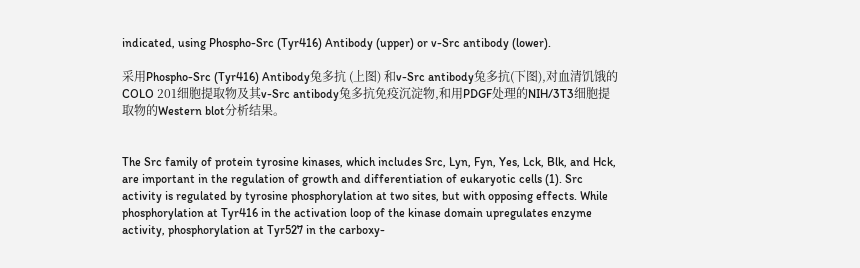indicated, using Phospho-Src (Tyr416) Antibody (upper) or v-Src antibody (lower).

采用Phospho-Src (Tyr416) Antibody兔多抗 (上图) 和v-Src antibody兔多抗(下图),对血清饥饿的COLO 201细胞提取物及其v-Src antibody兔多抗免疫沉淀物,和用PDGF处理的NIH/3T3细胞提取物的Western blot分析结果。


The Src family of protein tyrosine kinases, which includes Src, Lyn, Fyn, Yes, Lck, Blk, and Hck, are important in the regulation of growth and differentiation of eukaryotic cells (1). Src activity is regulated by tyrosine phosphorylation at two sites, but with opposing effects. While phosphorylation at Tyr416 in the activation loop of the kinase domain upregulates enzyme activity, phosphorylation at Tyr527 in the carboxy-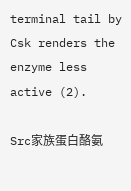terminal tail by Csk renders the enzyme less active (2).

Src家族蛋白酪氨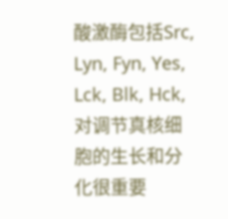酸激酶包括Src, Lyn, Fyn, Yes, Lck, Blk, Hck, 对调节真核细胞的生长和分化很重要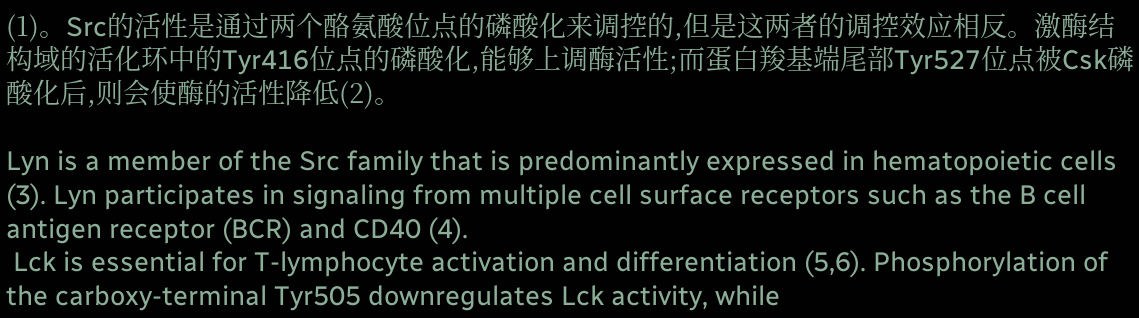(1)。Src的活性是通过两个酪氨酸位点的磷酸化来调控的,但是这两者的调控效应相反。激酶结构域的活化环中的Tyr416位点的磷酸化,能够上调酶活性;而蛋白羧基端尾部Tyr527位点被Csk磷酸化后,则会使酶的活性降低(2)。

Lyn is a member of the Src family that is predominantly expressed in hematopoietic cells (3). Lyn participates in signaling from multiple cell surface receptors such as the B cell antigen receptor (BCR) and CD40 (4).
 Lck is essential for T-lymphocyte activation and differentiation (5,6). Phosphorylation of the carboxy-terminal Tyr505 downregulates Lck activity, while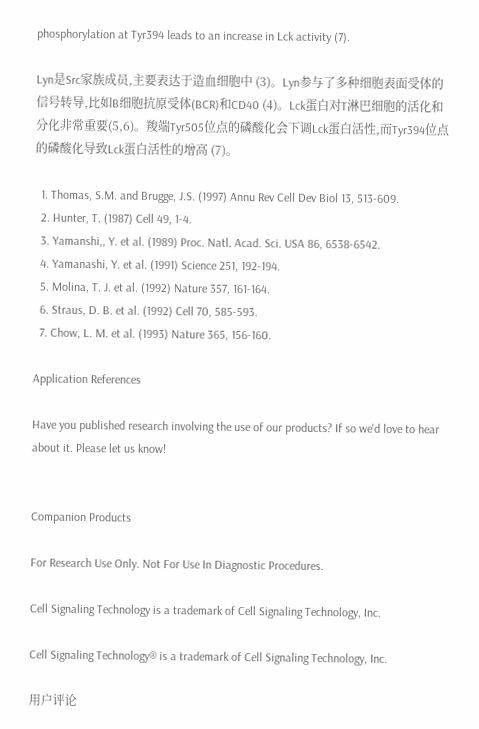phosphorylation at Tyr394 leads to an increase in Lck activity (7).

Lyn是Src家族成员,主要表达于造血细胞中 (3)。Lyn参与了多种细胞表面受体的信号转导,比如B细胞抗原受体(BCR)和CD40 (4)。Lck蛋白对T淋巴细胞的活化和分化非常重要(5,6)。羧端Tyr505位点的磷酸化会下调Lck蛋白活性,而Tyr394位点的磷酸化导致Lck蛋白活性的增高 (7)。

  1. Thomas, S.M. and Brugge, J.S. (1997) Annu Rev Cell Dev Biol 13, 513-609.
  2. Hunter, T. (1987) Cell 49, 1-4.
  3. Yamanshi,, Y. et al. (1989) Proc. Natl. Acad. Sci. USA 86, 6538-6542.
  4. Yamanashi, Y. et al. (1991) Science 251, 192-194.
  5. Molina, T. J. et al. (1992) Nature 357, 161-164.
  6. Straus, D. B. et al. (1992) Cell 70, 585-593.
  7. Chow, L. M. et al. (1993) Nature 365, 156-160.

Application References

Have you published research involving the use of our products? If so we'd love to hear about it. Please let us know!


Companion Products

For Research Use Only. Not For Use In Diagnostic Procedures.

Cell Signaling Technology is a trademark of Cell Signaling Technology, Inc.

Cell Signaling Technology® is a trademark of Cell Signaling Technology, Inc.

用户评论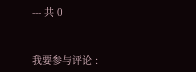--- 共 0


我要参与评论 :